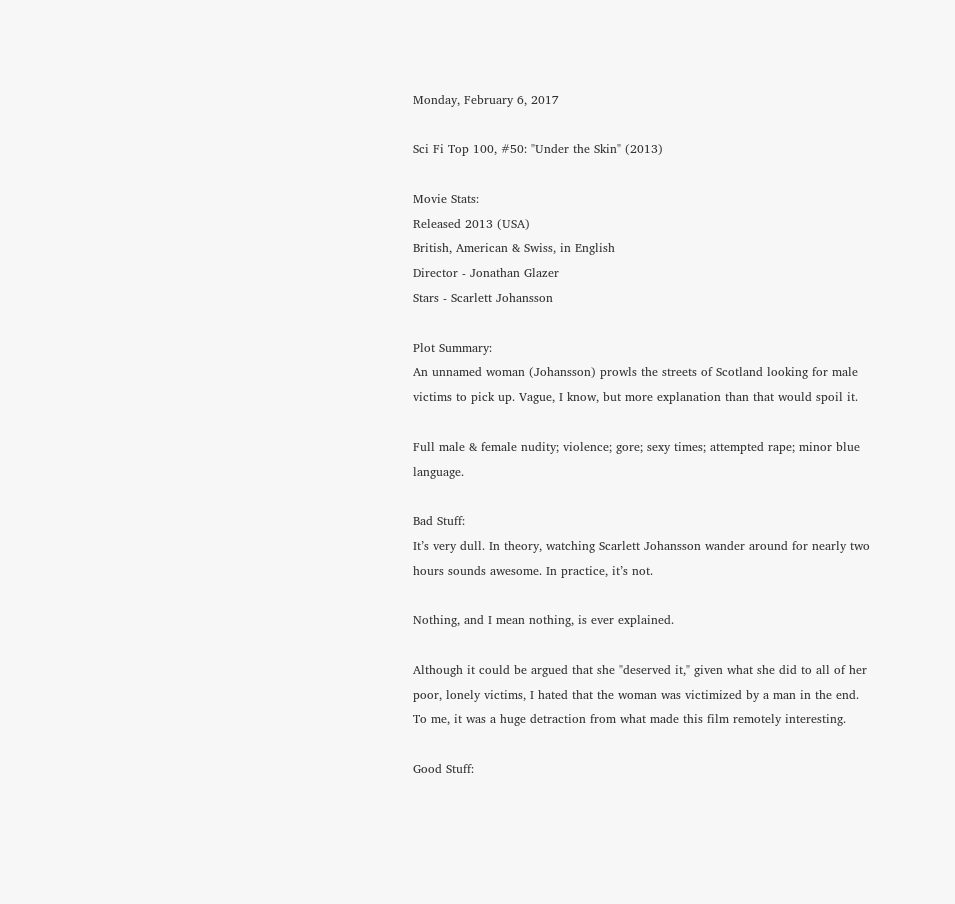Monday, February 6, 2017

Sci Fi Top 100, #50: "Under the Skin" (2013)

Movie Stats:
Released 2013 (USA)
British, American & Swiss, in English
Director - Jonathan Glazer
Stars - Scarlett Johansson

Plot Summary:
An unnamed woman (Johansson) prowls the streets of Scotland looking for male victims to pick up. Vague, I know, but more explanation than that would spoil it.

Full male & female nudity; violence; gore; sexy times; attempted rape; minor blue language.

Bad Stuff:
It’s very dull. In theory, watching Scarlett Johansson wander around for nearly two hours sounds awesome. In practice, it’s not.

Nothing, and I mean nothing, is ever explained.

Although it could be argued that she "deserved it," given what she did to all of her poor, lonely victims, I hated that the woman was victimized by a man in the end. To me, it was a huge detraction from what made this film remotely interesting.

Good Stuff: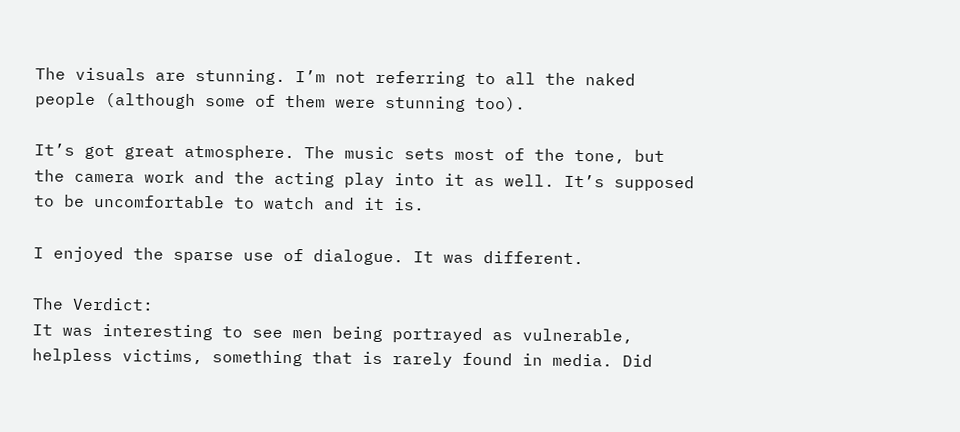The visuals are stunning. I’m not referring to all the naked people (although some of them were stunning too).

It’s got great atmosphere. The music sets most of the tone, but the camera work and the acting play into it as well. It’s supposed to be uncomfortable to watch and it is.

I enjoyed the sparse use of dialogue. It was different.

The Verdict:
It was interesting to see men being portrayed as vulnerable, helpless victims, something that is rarely found in media. Did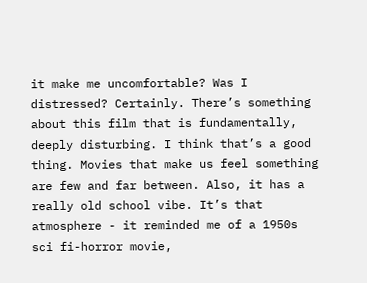it make me uncomfortable? Was I distressed? Certainly. There’s something about this film that is fundamentally, deeply disturbing. I think that’s a good thing. Movies that make us feel something are few and far between. Also, it has a really old school vibe. It’s that atmosphere - it reminded me of a 1950s sci fi-horror movie,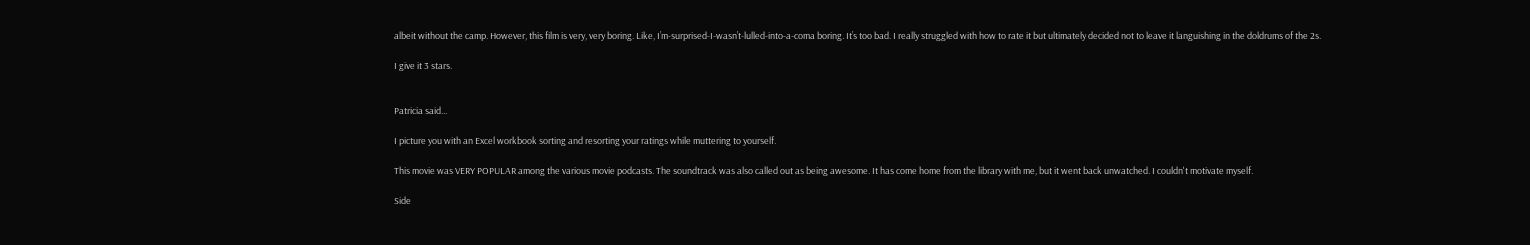albeit without the camp. However, this film is very, very boring. Like, I’m-surprised-I-wasn’t-lulled-into-a-coma boring. It’s too bad. I really struggled with how to rate it but ultimately decided not to leave it languishing in the doldrums of the 2s.

I give it 3 stars.


Patricia said...

I picture you with an Excel workbook sorting and resorting your ratings while muttering to yourself.

This movie was VERY POPULAR among the various movie podcasts. The soundtrack was also called out as being awesome. It has come home from the library with me, but it went back unwatched. I couldn't motivate myself.

Side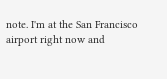note. I'm at the San Francisco airport right now and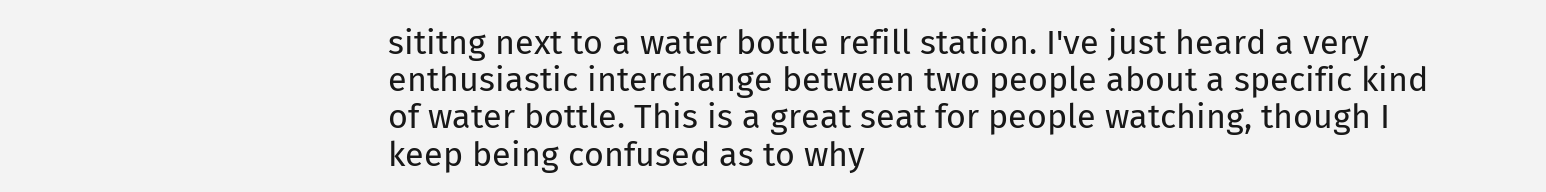sititng next to a water bottle refill station. I've just heard a very enthusiastic interchange between two people about a specific kind of water bottle. This is a great seat for people watching, though I keep being confused as to why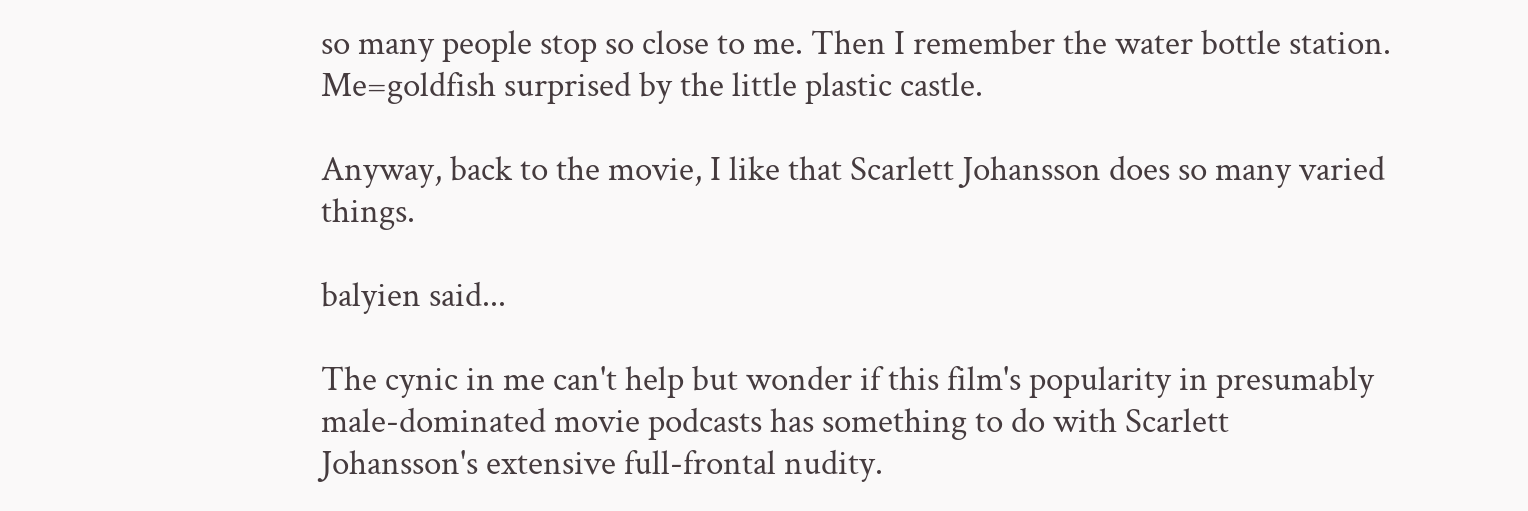so many people stop so close to me. Then I remember the water bottle station. Me=goldfish surprised by the little plastic castle.

Anyway, back to the movie, I like that Scarlett Johansson does so many varied things.

balyien said...

The cynic in me can't help but wonder if this film's popularity in presumably male-dominated movie podcasts has something to do with Scarlett Johansson's extensive full-frontal nudity.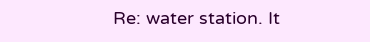Re: water station. It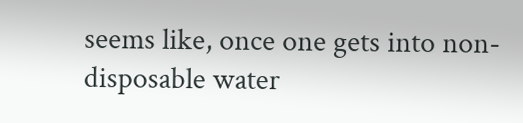seems like, once one gets into non-disposable water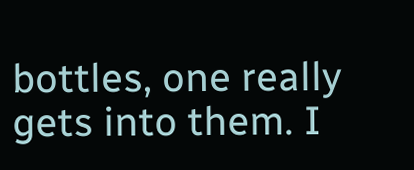bottles, one really gets into them. I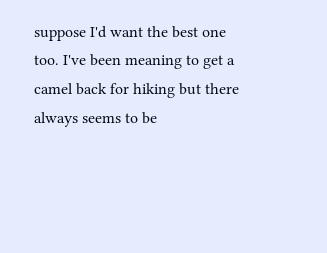suppose I'd want the best one too. I've been meaning to get a camel back for hiking but there always seems to be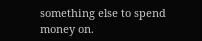something else to spend money on.